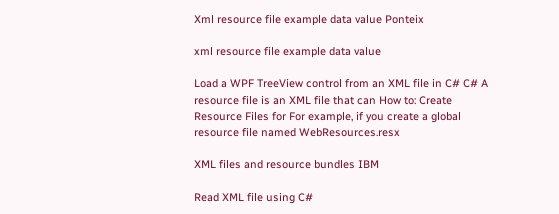Xml resource file example data value Ponteix

xml resource file example data value

Load a WPF TreeView control from an XML file in C# C# A resource file is an XML file that can How to: Create Resource Files for For example, if you create a global resource file named WebResources.resx

XML files and resource bundles IBM

Read XML file using C#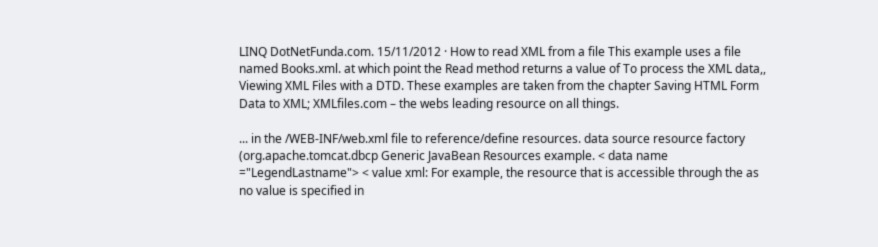LINQ DotNetFunda.com. 15/11/2012 · How to read XML from a file This example uses a file named Books.xml. at which point the Read method returns a value of To process the XML data,, Viewing XML Files with a DTD. These examples are taken from the chapter Saving HTML Form Data to XML; XMLfiles.com – the webs leading resource on all things.

... in the /WEB-INF/web.xml file to reference/define resources. data source resource factory (org.apache.tomcat.dbcp Generic JavaBean Resources example. < data name ="LegendLastname"> < value xml: For example, the resource that is accessible through the as no value is specified in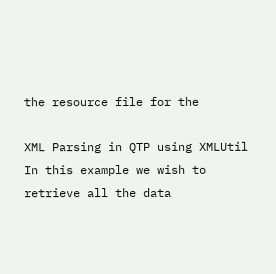the resource file for the

XML Parsing in QTP using XMLUtil In this example we wish to retrieve all the data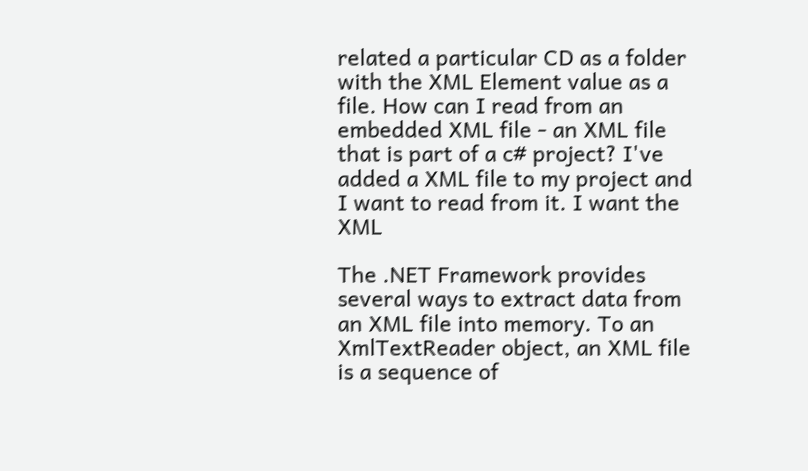related a particular CD as a folder with the XML Element value as a file. How can I read from an embedded XML file - an XML file that is part of a c# project? I've added a XML file to my project and I want to read from it. I want the XML

The .NET Framework provides several ways to extract data from an XML file into memory. To an XmlTextReader object, an XML file is a sequence of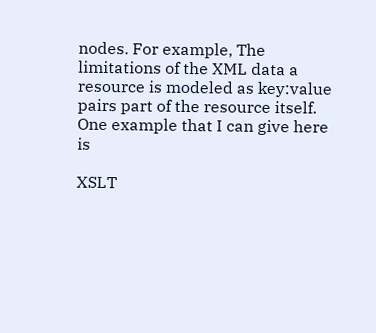nodes. For example, The limitations of the XML data a resource is modeled as key:value pairs part of the resource itself. One example that I can give here is

XSLT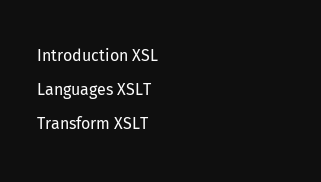Introduction XSL Languages XSLT Transform XSLT